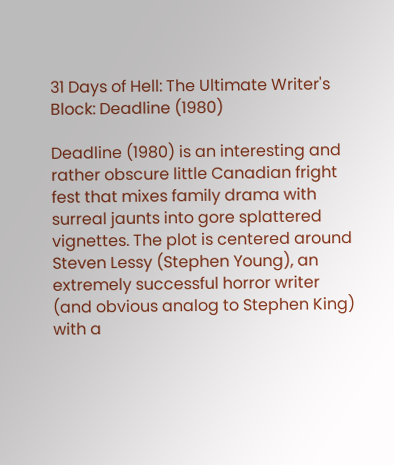31 Days of Hell: The Ultimate Writer's Block: Deadline (1980)

Deadline (1980) is an interesting and rather obscure little Canadian fright fest that mixes family drama with surreal jaunts into gore splattered vignettes. The plot is centered around Steven Lessy (Stephen Young), an extremely successful horror writer (and obvious analog to Stephen King) with a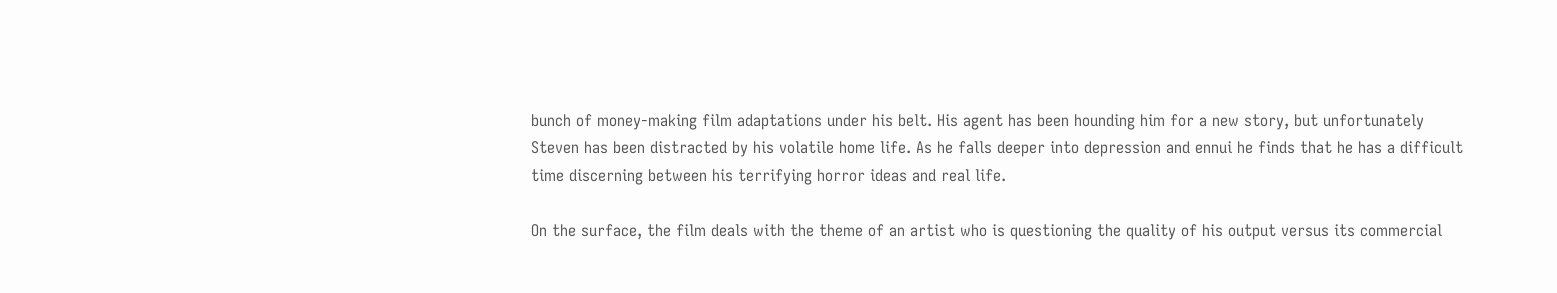bunch of money-making film adaptations under his belt. His agent has been hounding him for a new story, but unfortunately Steven has been distracted by his volatile home life. As he falls deeper into depression and ennui he finds that he has a difficult time discerning between his terrifying horror ideas and real life.

On the surface, the film deals with the theme of an artist who is questioning the quality of his output versus its commercial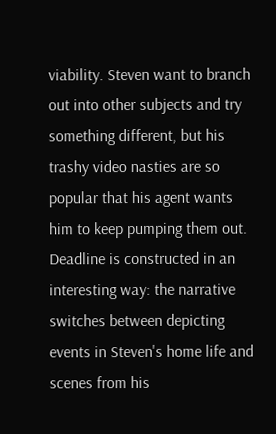viability. Steven want to branch out into other subjects and try something different, but his trashy video nasties are so popular that his agent wants him to keep pumping them out. Deadline is constructed in an interesting way: the narrative switches between depicting events in Steven's home life and scenes from his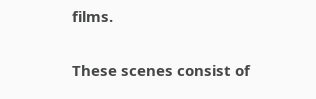films.

These scenes consist of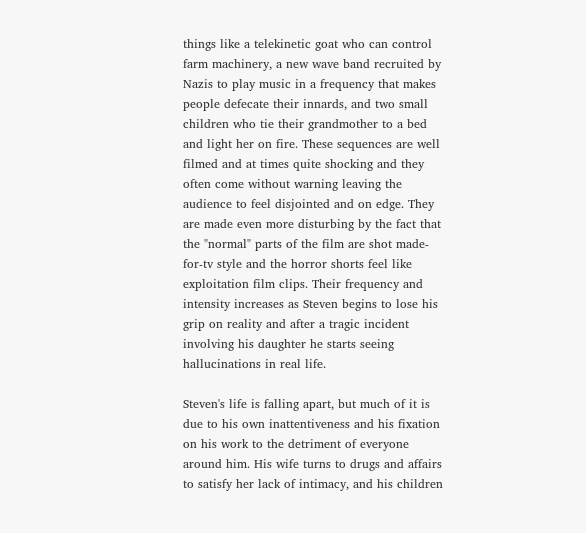things like a telekinetic goat who can control farm machinery, a new wave band recruited by Nazis to play music in a frequency that makes people defecate their innards, and two small children who tie their grandmother to a bed and light her on fire. These sequences are well filmed and at times quite shocking and they often come without warning leaving the audience to feel disjointed and on edge. They are made even more disturbing by the fact that the "normal" parts of the film are shot made-for-tv style and the horror shorts feel like exploitation film clips. Their frequency and intensity increases as Steven begins to lose his grip on reality and after a tragic incident involving his daughter he starts seeing hallucinations in real life.

Steven's life is falling apart, but much of it is due to his own inattentiveness and his fixation on his work to the detriment of everyone around him. His wife turns to drugs and affairs to satisfy her lack of intimacy, and his children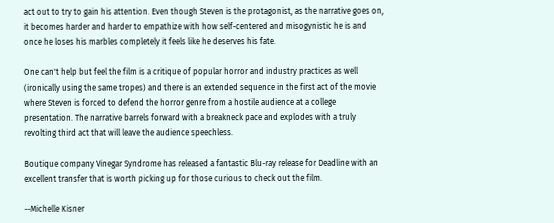act out to try to gain his attention. Even though Steven is the protagonist, as the narrative goes on, it becomes harder and harder to empathize with how self-centered and misogynistic he is and once he loses his marbles completely it feels like he deserves his fate.

One can't help but feel the film is a critique of popular horror and industry practices as well (ironically using the same tropes) and there is an extended sequence in the first act of the movie where Steven is forced to defend the horror genre from a hostile audience at a college presentation. The narrative barrels forward with a breakneck pace and explodes with a truly revolting third act that will leave the audience speechless.

Boutique company Vinegar Syndrome has released a fantastic Blu-ray release for Deadline with an excellent transfer that is worth picking up for those curious to check out the film.

--Michelle Kisner